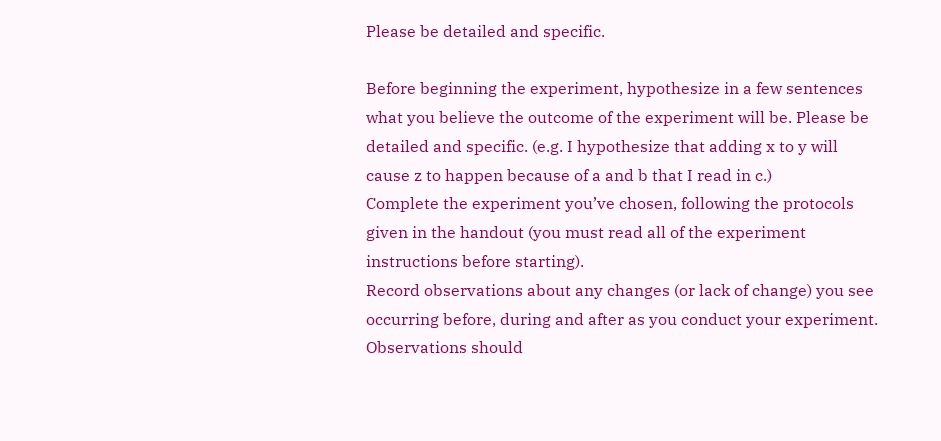Please be detailed and specific.

Before beginning the experiment, hypothesize in a few sentences what you believe the outcome of the experiment will be. Please be detailed and specific. (e.g. I hypothesize that adding x to y will cause z to happen because of a and b that I read in c.)
Complete the experiment you’ve chosen, following the protocols given in the handout (you must read all of the experiment instructions before starting).
Record observations about any changes (or lack of change) you see occurring before, during and after as you conduct your experiment. Observations should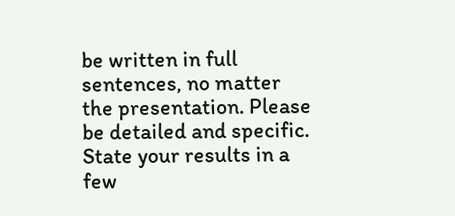be written in full sentences, no matter the presentation. Please be detailed and specific.
State your results in a few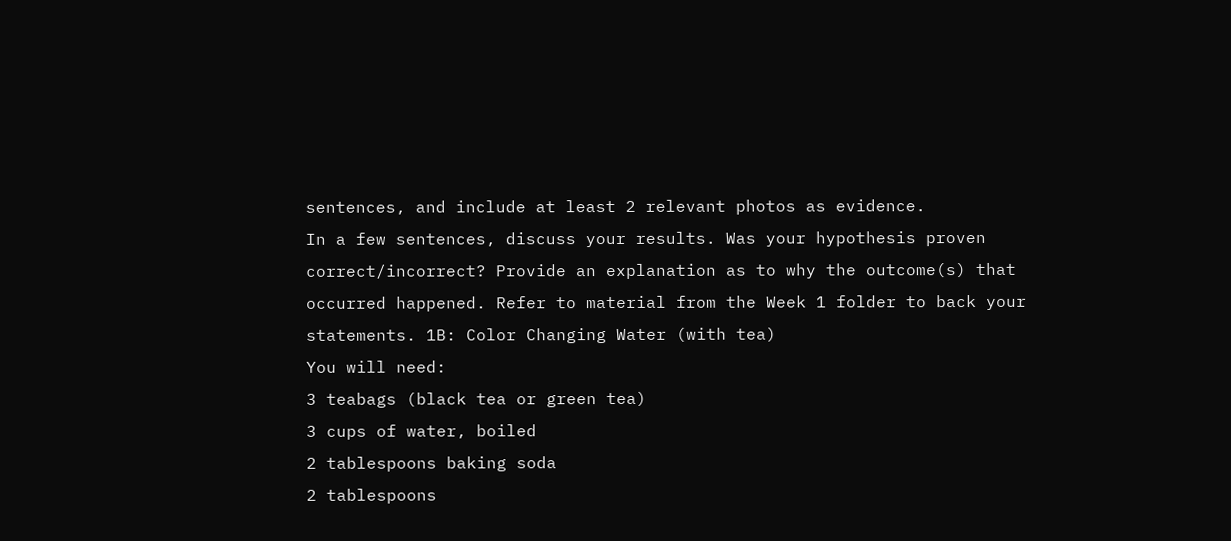sentences, and include at least 2 relevant photos as evidence.
In a few sentences, discuss your results. Was your hypothesis proven correct/incorrect? Provide an explanation as to why the outcome(s) that occurred happened. Refer to material from the Week 1 folder to back your statements. 1B: Color Changing Water (with tea)
You will need:
3 teabags (black tea or green tea)
3 cups of water, boiled
2 tablespoons baking soda
2 tablespoons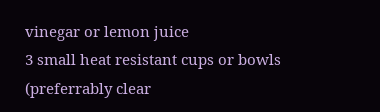vinegar or lemon juice
3 small heat resistant cups or bowls (preferrably clear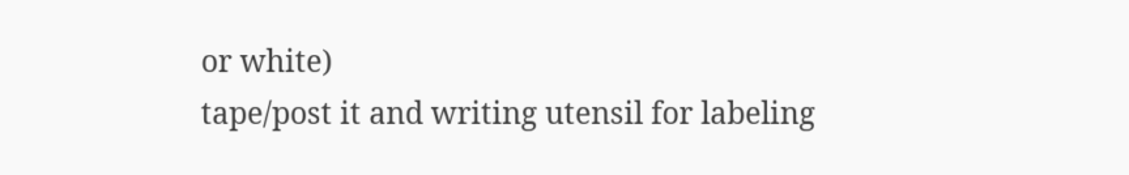or white)
tape/post it and writing utensil for labeling